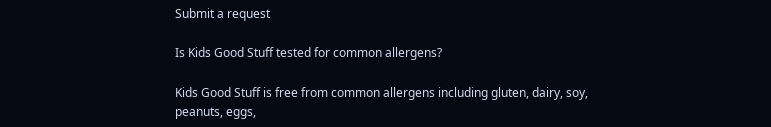Submit a request

Is Kids Good Stuff tested for common allergens?

Kids Good Stuff is free from common allergens including gluten, dairy, soy, peanuts, eggs,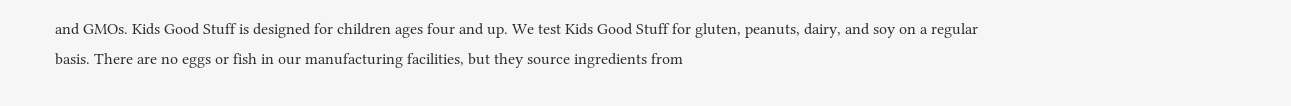and GMOs. Kids Good Stuff is designed for children ages four and up. We test Kids Good Stuff for gluten, peanuts, dairy, and soy on a regular basis. There are no eggs or fish in our manufacturing facilities, but they source ingredients from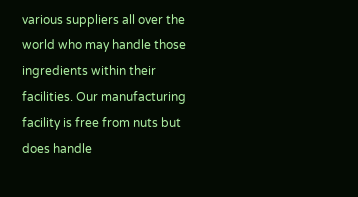various suppliers all over the world who may handle those ingredients within their facilities. Our manufacturing facility is free from nuts but does handle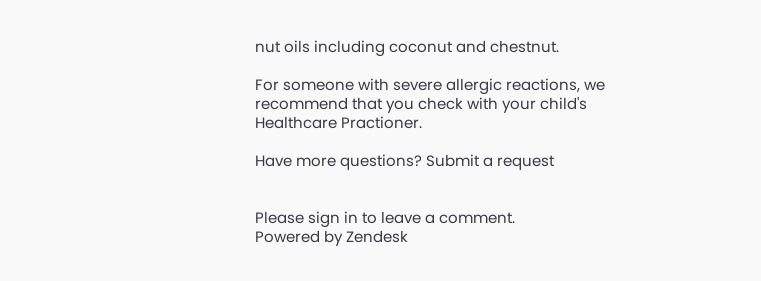nut oils including coconut and chestnut.

For someone with severe allergic reactions, we recommend that you check with your child's Healthcare Practioner.

Have more questions? Submit a request


Please sign in to leave a comment.
Powered by Zendesk